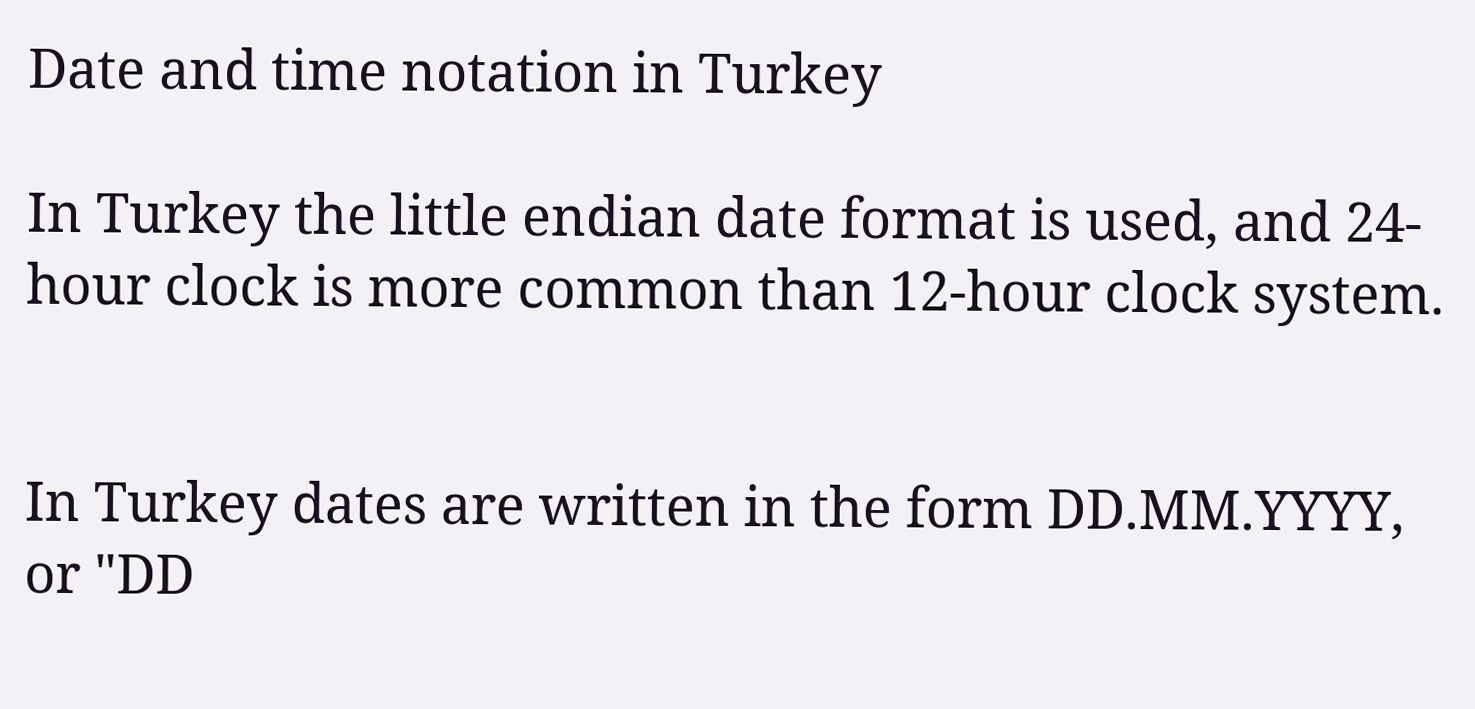Date and time notation in Turkey

In Turkey the little endian date format is used, and 24-hour clock is more common than 12-hour clock system.


In Turkey dates are written in the form DD.MM.YYYY, or "DD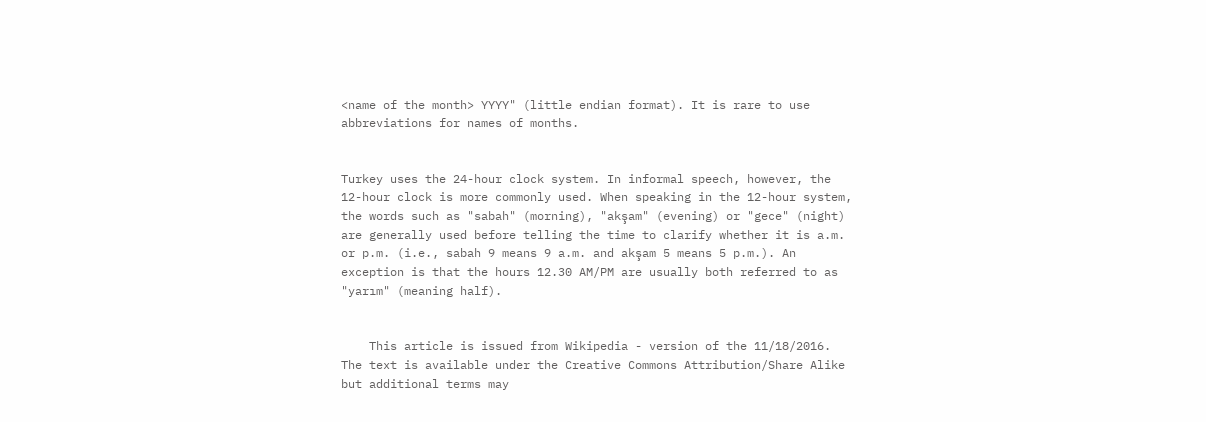<name of the month> YYYY" (little endian format). It is rare to use abbreviations for names of months.


Turkey uses the 24-hour clock system. In informal speech, however, the 12-hour clock is more commonly used. When speaking in the 12-hour system, the words such as "sabah" (morning), "akşam" (evening) or "gece" (night) are generally used before telling the time to clarify whether it is a.m. or p.m. (i.e., sabah 9 means 9 a.m. and akşam 5 means 5 p.m.). An exception is that the hours 12.30 AM/PM are usually both referred to as "yarım" (meaning half).


    This article is issued from Wikipedia - version of the 11/18/2016. The text is available under the Creative Commons Attribution/Share Alike but additional terms may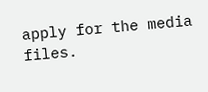apply for the media files.